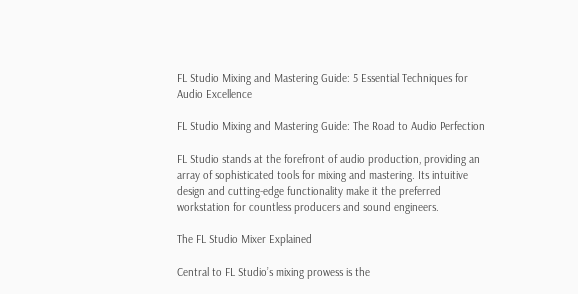FL Studio Mixing and Mastering Guide: 5 Essential Techniques for Audio Excellence

FL Studio Mixing and Mastering Guide: The Road to Audio Perfection

FL Studio stands at the forefront of audio production, providing an array of sophisticated tools for mixing and mastering. Its intuitive design and cutting-edge functionality make it the preferred workstation for countless producers and sound engineers.

The FL Studio Mixer Explained

Central to FL Studio’s mixing prowess is the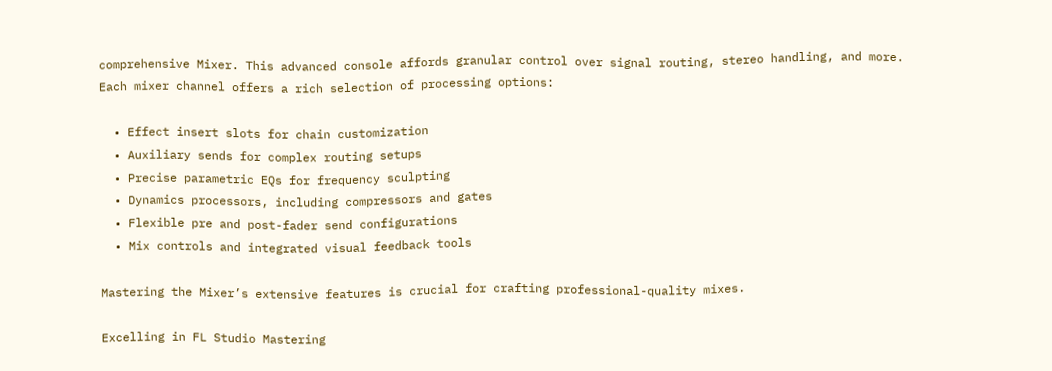comprehensive Mixer. This advanced console affords granular control over signal routing, stereo handling, and more. Each mixer channel offers a rich selection of processing options:

  • Effect insert slots for chain customization
  • Auxiliary sends for complex routing setups
  • Precise parametric EQs for frequency sculpting
  • Dynamics processors, including compressors and gates
  • Flexible pre and post-fader send configurations
  • Mix controls and integrated visual feedback tools

Mastering the Mixer’s extensive features is crucial for crafting professional-quality mixes.

Excelling in FL Studio Mastering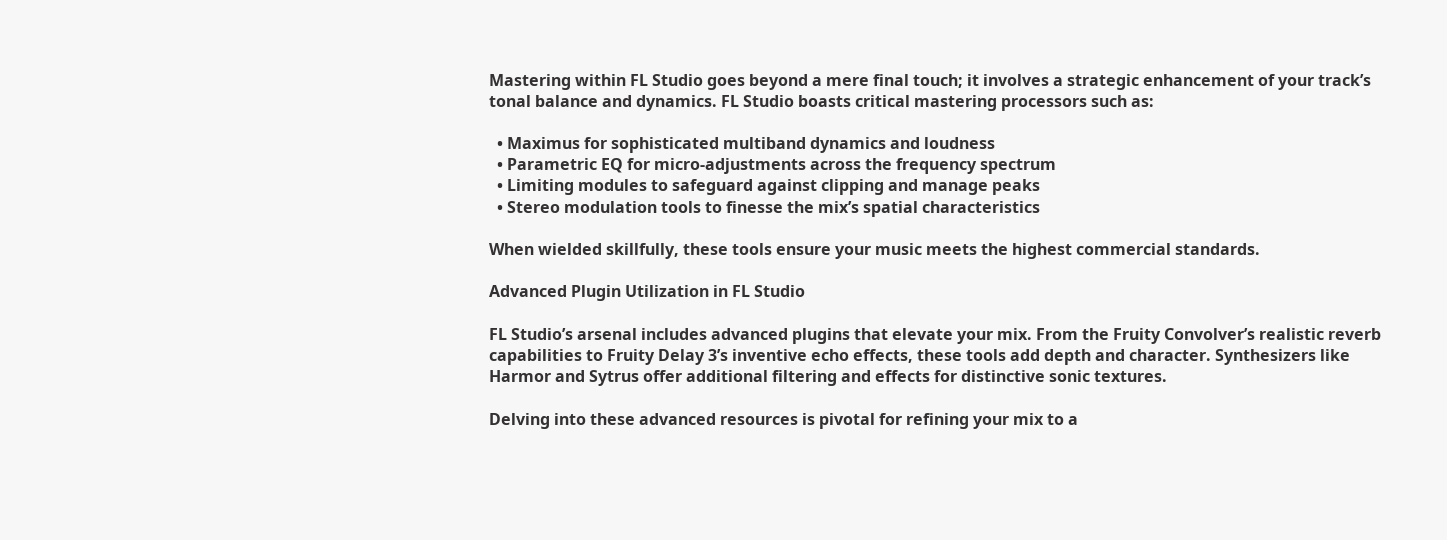Mastering within FL Studio goes beyond a mere final touch; it involves a strategic enhancement of your track’s tonal balance and dynamics. FL Studio boasts critical mastering processors such as:

  • Maximus for sophisticated multiband dynamics and loudness
  • Parametric EQ for micro-adjustments across the frequency spectrum
  • Limiting modules to safeguard against clipping and manage peaks
  • Stereo modulation tools to finesse the mix’s spatial characteristics

When wielded skillfully, these tools ensure your music meets the highest commercial standards.

Advanced Plugin Utilization in FL Studio

FL Studio’s arsenal includes advanced plugins that elevate your mix. From the Fruity Convolver’s realistic reverb capabilities to Fruity Delay 3’s inventive echo effects, these tools add depth and character. Synthesizers like Harmor and Sytrus offer additional filtering and effects for distinctive sonic textures.

Delving into these advanced resources is pivotal for refining your mix to a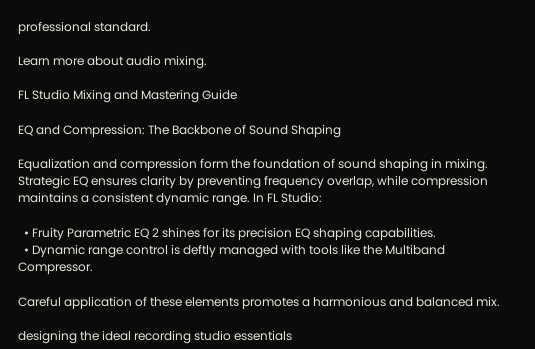professional standard.

Learn more about audio mixing.

FL Studio Mixing and Mastering Guide

EQ and Compression: The Backbone of Sound Shaping

Equalization and compression form the foundation of sound shaping in mixing. Strategic EQ ensures clarity by preventing frequency overlap, while compression maintains a consistent dynamic range. In FL Studio:

  • Fruity Parametric EQ 2 shines for its precision EQ shaping capabilities.
  • Dynamic range control is deftly managed with tools like the Multiband Compressor.

Careful application of these elements promotes a harmonious and balanced mix.

designing the ideal recording studio essentials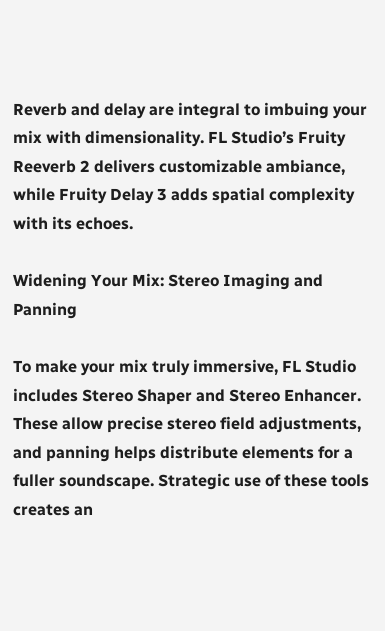Reverb and delay are integral to imbuing your mix with dimensionality. FL Studio’s Fruity Reeverb 2 delivers customizable ambiance, while Fruity Delay 3 adds spatial complexity with its echoes.

Widening Your Mix: Stereo Imaging and Panning

To make your mix truly immersive, FL Studio includes Stereo Shaper and Stereo Enhancer. These allow precise stereo field adjustments, and panning helps distribute elements for a fuller soundscape. Strategic use of these tools creates an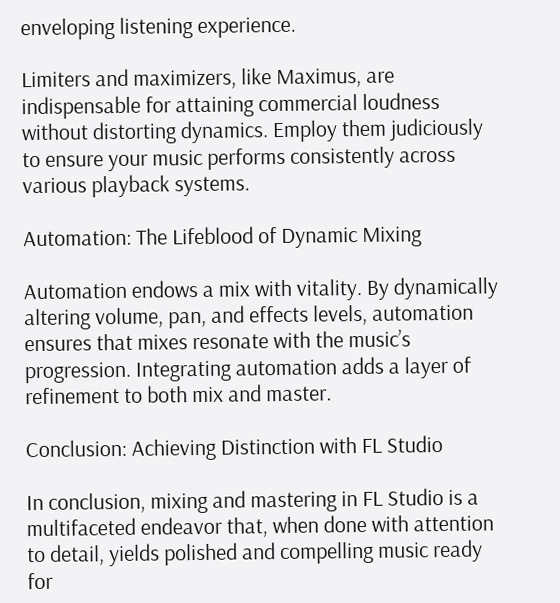enveloping listening experience.

Limiters and maximizers, like Maximus, are indispensable for attaining commercial loudness without distorting dynamics. Employ them judiciously to ensure your music performs consistently across various playback systems.

Automation: The Lifeblood of Dynamic Mixing

Automation endows a mix with vitality. By dynamically altering volume, pan, and effects levels, automation ensures that mixes resonate with the music’s progression. Integrating automation adds a layer of refinement to both mix and master.

Conclusion: Achieving Distinction with FL Studio

In conclusion, mixing and mastering in FL Studio is a multifaceted endeavor that, when done with attention to detail, yields polished and compelling music ready for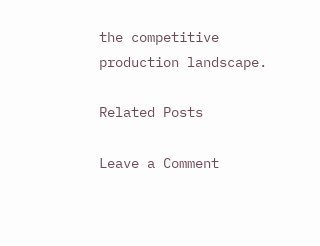the competitive production landscape.

Related Posts

Leave a Comment